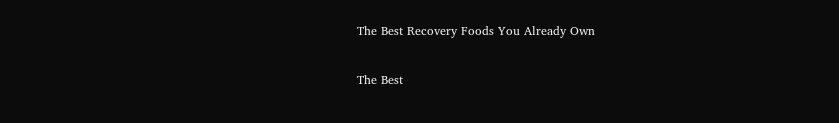The Best Recovery Foods You Already Own

The Best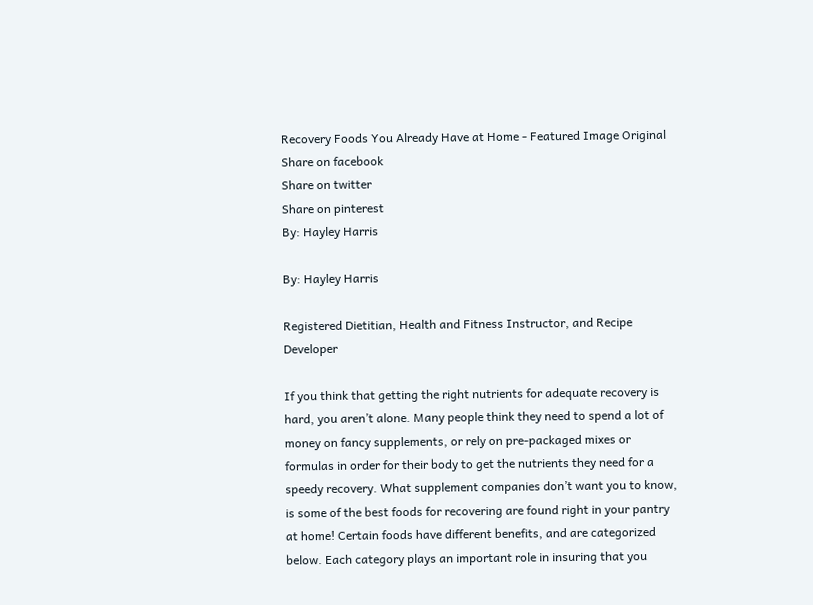Recovery Foods You Already Have at Home - Featured Image Original
Share on facebook
Share on twitter
Share on pinterest
By: Hayley Harris

By: Hayley Harris

Registered Dietitian, Health and Fitness Instructor, and Recipe Developer

If you think that getting the right nutrients for adequate recovery is hard, you aren’t alone. Many people think they need to spend a lot of money on fancy supplements, or rely on pre-packaged mixes or formulas in order for their body to get the nutrients they need for a speedy recovery. What supplement companies don’t want you to know, is some of the best foods for recovering are found right in your pantry at home! Certain foods have different benefits, and are categorized below. Each category plays an important role in insuring that you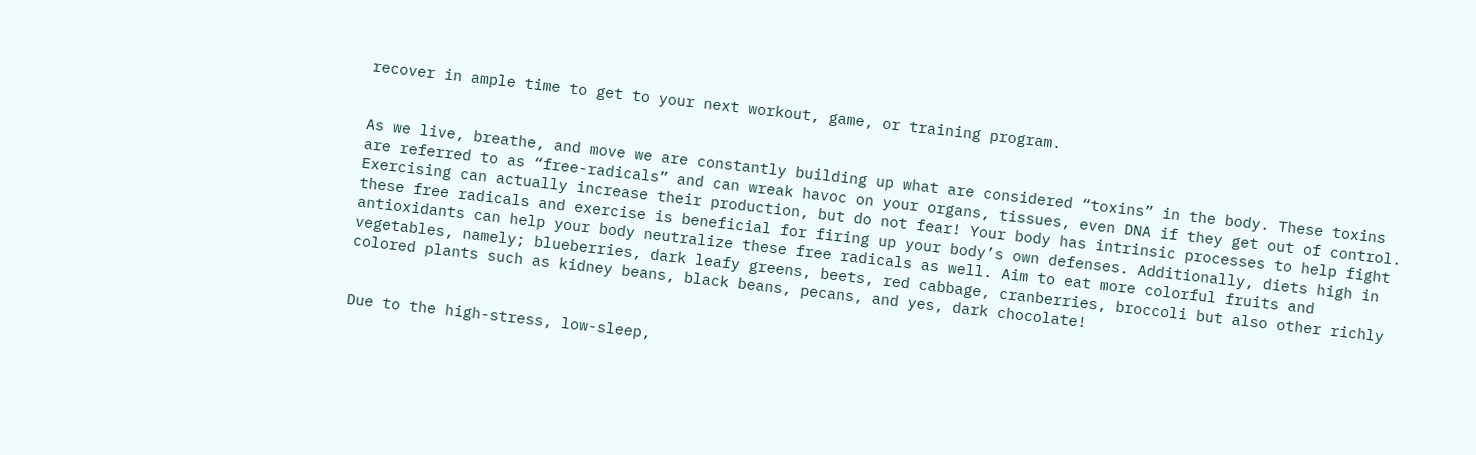recover in ample time to get to your next workout, game, or training program.


As we live, breathe, and move we are constantly building up what are considered “toxins” in the body. These toxins are referred to as “free-radicals” and can wreak havoc on your organs, tissues, even DNA if they get out of control. Exercising can actually increase their production, but do not fear! Your body has intrinsic processes to help fight these free radicals and exercise is beneficial for firing up your body’s own defenses. Additionally, diets high in antioxidants can help your body neutralize these free radicals as well. Aim to eat more colorful fruits and vegetables, namely; blueberries, dark leafy greens, beets, red cabbage, cranberries, broccoli but also other richly colored plants such as kidney beans, black beans, pecans, and yes, dark chocolate!


Due to the high-stress, low-sleep,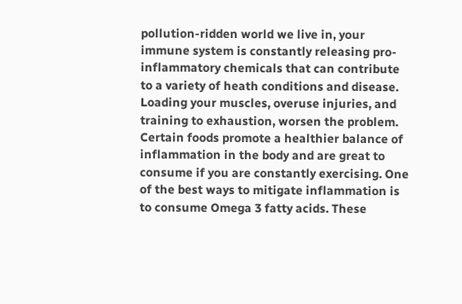pollution-ridden world we live in, your immune system is constantly releasing pro-inflammatory chemicals that can contribute to a variety of heath conditions and disease. Loading your muscles, overuse injuries, and training to exhaustion, worsen the problem. Certain foods promote a healthier balance of inflammation in the body and are great to consume if you are constantly exercising. One of the best ways to mitigate inflammation is to consume Omega 3 fatty acids. These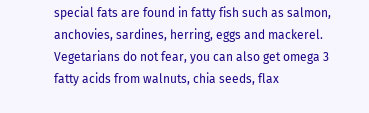special fats are found in fatty fish such as salmon, anchovies, sardines, herring, eggs and mackerel. Vegetarians do not fear, you can also get omega 3 fatty acids from walnuts, chia seeds, flax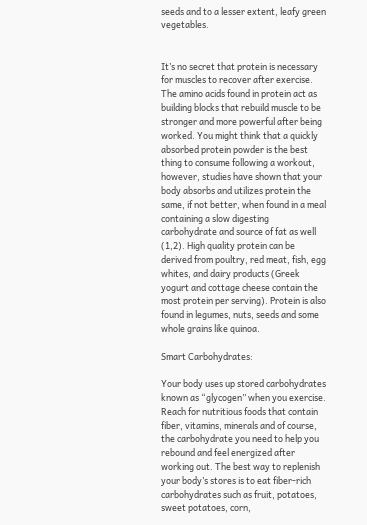seeds and to a lesser extent, leafy green vegetables.


It’s no secret that protein is necessary for muscles to recover after exercise. The amino acids found in protein act as building blocks that rebuild muscle to be stronger and more powerful after being worked. You might think that a quickly absorbed protein powder is the best thing to consume following a workout, however, studies have shown that your body absorbs and utilizes protein the same, if not better, when found in a meal containing a slow digesting carbohydrate and source of fat as well (1,2). High quality protein can be derived from poultry, red meat, fish, egg whites, and dairy products (Greek yogurt and cottage cheese contain the most protein per serving). Protein is also found in legumes, nuts, seeds and some whole grains like quinoa.

Smart Carbohydrates:

Your body uses up stored carbohydrates known as “glycogen” when you exercise. Reach for nutritious foods that contain fiber, vitamins, minerals and of course, the carbohydrate you need to help you rebound and feel energized after working out. The best way to replenish your body’s stores is to eat fiber-rich carbohydrates such as fruit, potatoes, sweet potatoes, corn,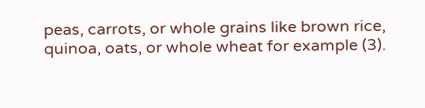peas, carrots, or whole grains like brown rice, quinoa, oats, or whole wheat for example (3).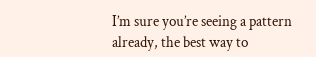I’m sure you’re seeing a pattern already, the best way to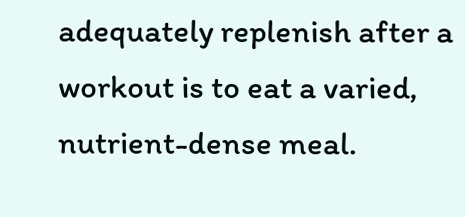adequately replenish after a workout is to eat a varied, nutrient-dense meal.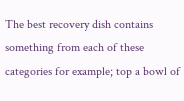The best recovery dish contains something from each of these categories for example; top a bowl of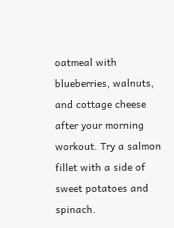oatmeal with blueberries, walnuts, and cottage cheese after your morning workout. Try a salmon fillet with a side of sweet potatoes and spinach.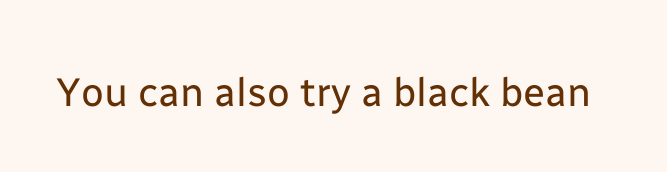You can also try a black bean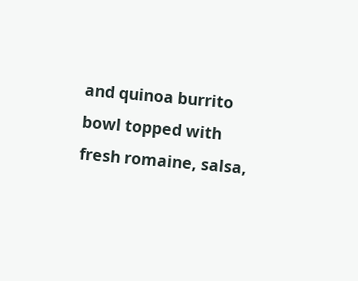and quinoa burrito bowl topped with fresh romaine, salsa,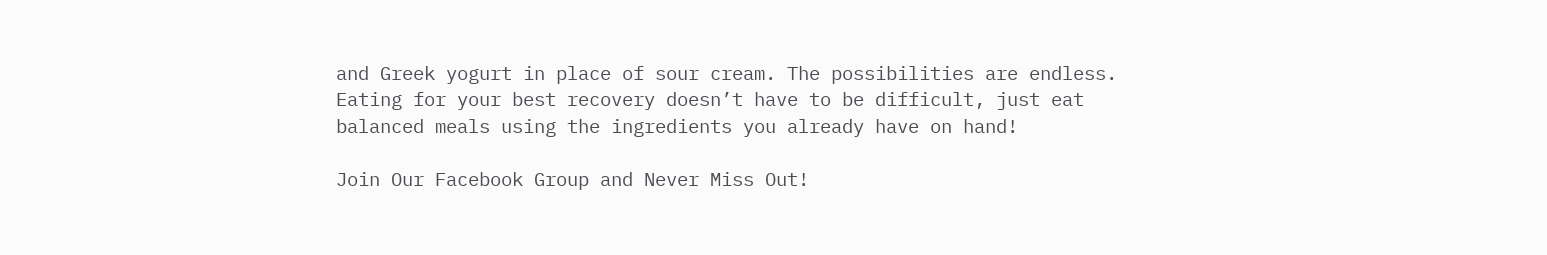and Greek yogurt in place of sour cream. The possibilities are endless. Eating for your best recovery doesn’t have to be difficult, just eat balanced meals using the ingredients you already have on hand!

Join Our Facebook Group and Never Miss Out!